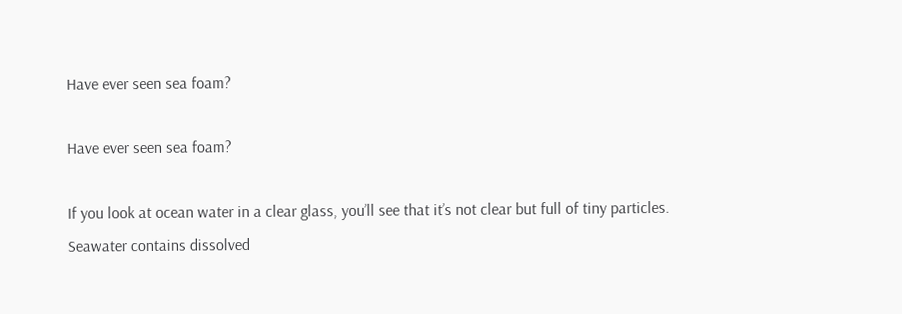Have ever seen sea foam?

Have ever seen sea foam?

If you look at ocean water in a clear glass, you’ll see that it’s not clear but full of tiny particles. Seawater contains dissolved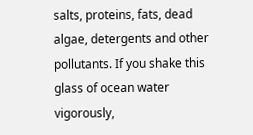salts, proteins, fats, dead algae, detergents and other pollutants. If you shake this glass of ocean water vigorously,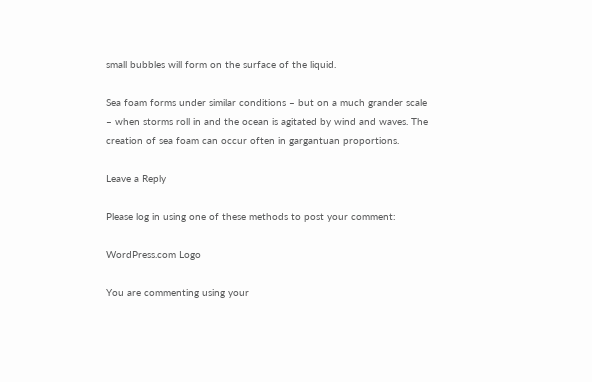small bubbles will form on the surface of the liquid.

Sea foam forms under similar conditions – but on a much grander scale – when storms roll in and the ocean is agitated by wind and waves. The creation of sea foam can occur often in gargantuan proportions.

Leave a Reply

Please log in using one of these methods to post your comment:

WordPress.com Logo

You are commenting using your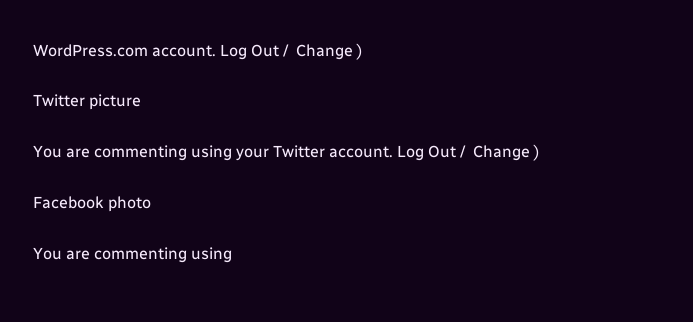WordPress.com account. Log Out /  Change )

Twitter picture

You are commenting using your Twitter account. Log Out /  Change )

Facebook photo

You are commenting using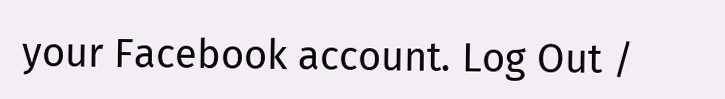your Facebook account. Log Out /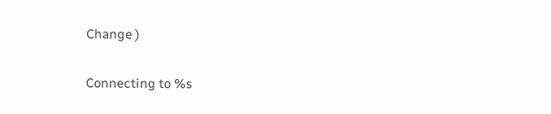Change )

Connecting to %s